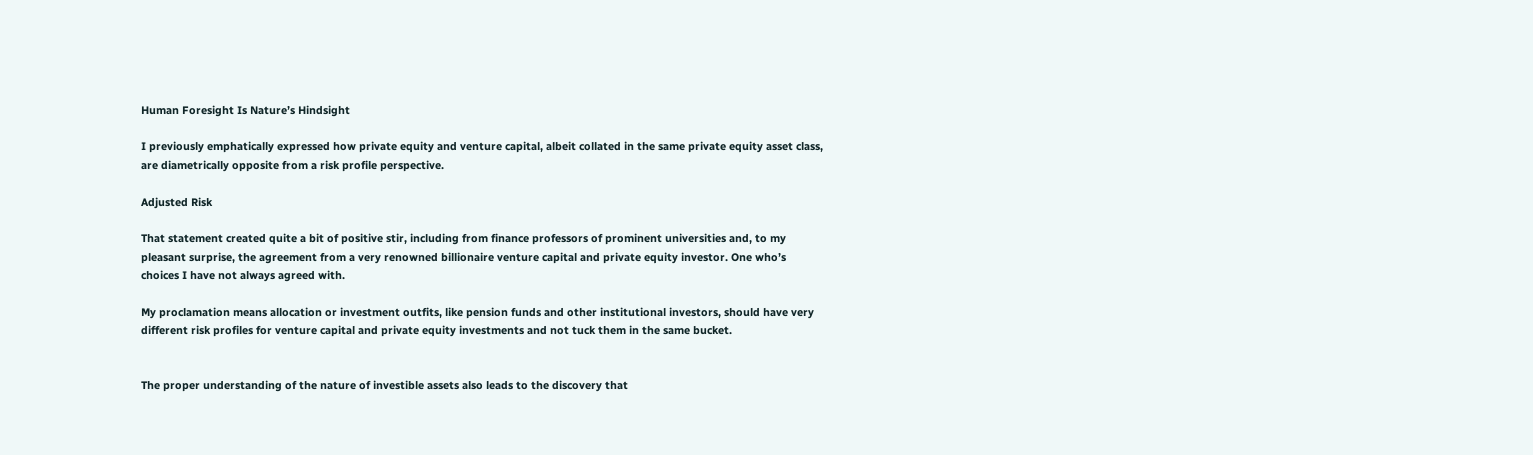Human Foresight Is Nature’s Hindsight

I previously emphatically expressed how private equity and venture capital, albeit collated in the same private equity asset class, are diametrically opposite from a risk profile perspective.

Adjusted Risk

That statement created quite a bit of positive stir, including from finance professors of prominent universities and, to my pleasant surprise, the agreement from a very renowned billionaire venture capital and private equity investor. One who’s choices I have not always agreed with.

My proclamation means allocation or investment outfits, like pension funds and other institutional investors, should have very different risk profiles for venture capital and private equity investments and not tuck them in the same bucket.


The proper understanding of the nature of investible assets also leads to the discovery that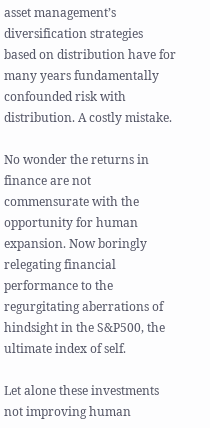asset management’s diversification strategies based on distribution have for many years fundamentally confounded risk with distribution. A costly mistake.

No wonder the returns in finance are not commensurate with the opportunity for human expansion. Now boringly relegating financial performance to the regurgitating aberrations of hindsight in the S&P500, the ultimate index of self.

Let alone these investments not improving human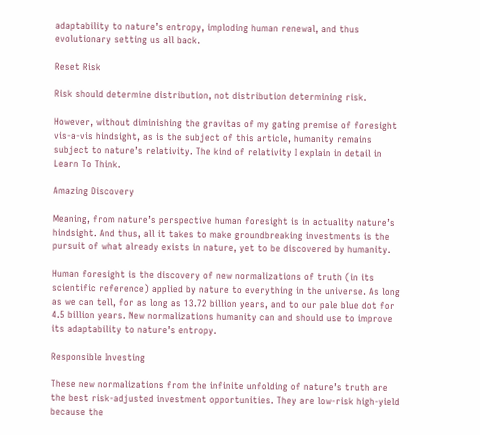adaptability to nature’s entropy, imploding human renewal, and thus evolutionary setting us all back.

Reset Risk

Risk should determine distribution, not distribution determining risk.

However, without diminishing the gravitas of my gating premise of foresight vis-a-vis hindsight, as is the subject of this article, humanity remains subject to nature’s relativity. The kind of relativity I explain in detail in Learn To Think.

Amazing Discovery

Meaning, from nature’s perspective human foresight is in actuality nature’s hindsight. And thus, all it takes to make groundbreaking investments is the pursuit of what already exists in nature, yet to be discovered by humanity.

Human foresight is the discovery of new normalizations of truth (in its scientific reference) applied by nature to everything in the universe. As long as we can tell, for as long as 13.72 billion years, and to our pale blue dot for 4.5 billion years. New normalizations humanity can and should use to improve its adaptability to nature’s entropy.

Responsible Investing

These new normalizations from the infinite unfolding of nature’s truth are the best risk-adjusted investment opportunities. They are low-risk high-yield because the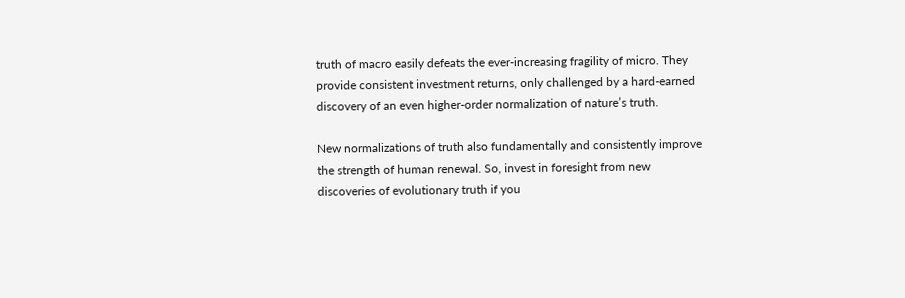truth of macro easily defeats the ever-increasing fragility of micro. They provide consistent investment returns, only challenged by a hard-earned discovery of an even higher-order normalization of nature’s truth.

New normalizations of truth also fundamentally and consistently improve the strength of human renewal. So, invest in foresight from new discoveries of evolutionary truth if you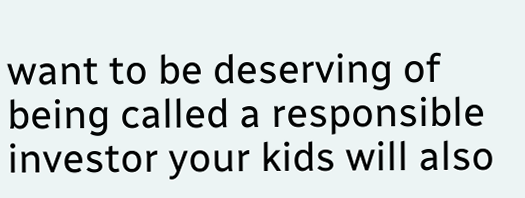want to be deserving of being called a responsible investor your kids will also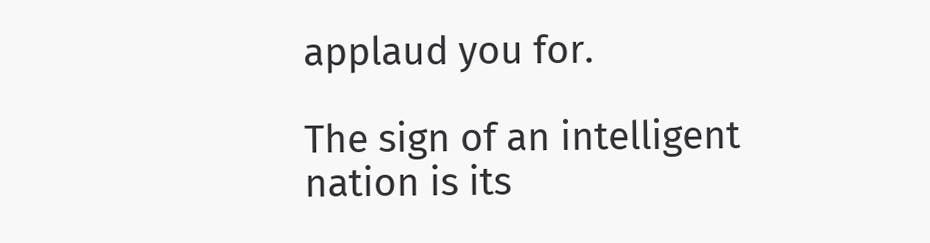applaud you for.

The sign of an intelligent nation is its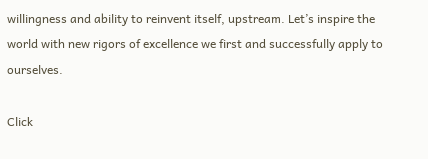willingness and ability to reinvent itself, upstream. Let’s inspire the world with new rigors of excellence we first and successfully apply to ourselves.

Click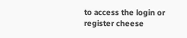to access the login or register cheese